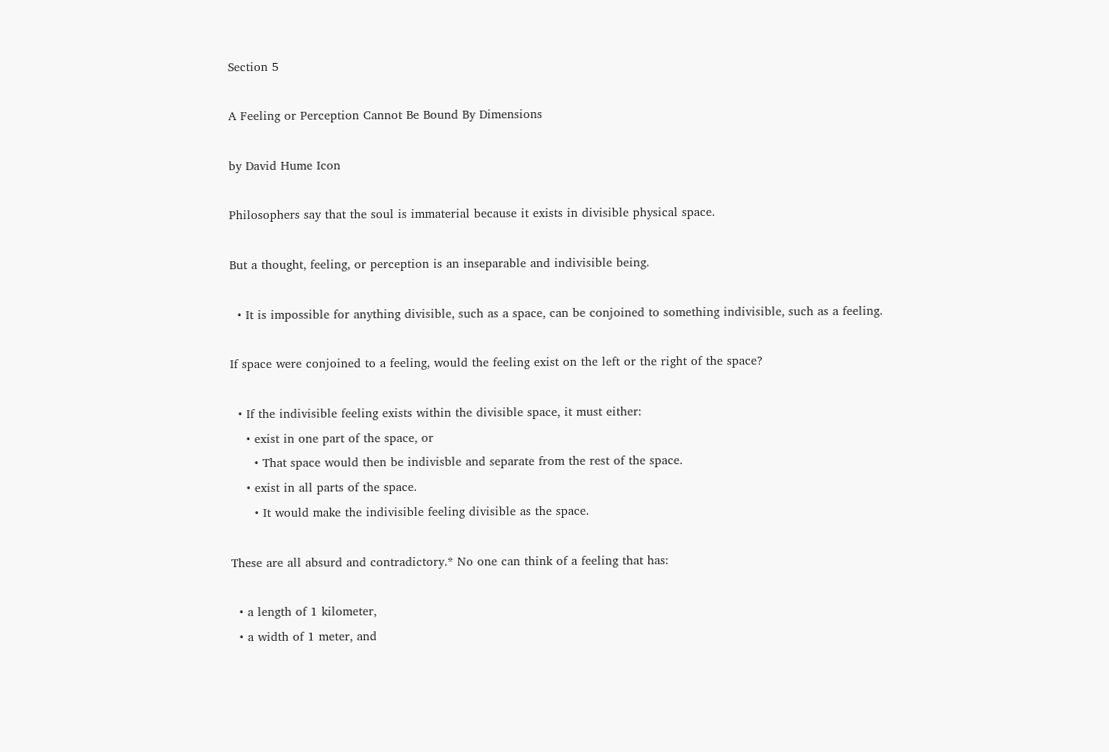Section 5

A Feeling or Perception Cannot Be Bound By Dimensions

by David Hume Icon

Philosophers say that the soul is immaterial because it exists in divisible physical space.

But a thought, feeling, or perception is an inseparable and indivisible being.

  • It is impossible for anything divisible, such as a space, can be conjoined to something indivisible, such as a feeling.

If space were conjoined to a feeling, would the feeling exist on the left or the right of the space?

  • If the indivisible feeling exists within the divisible space, it must either:
    • exist in one part of the space, or
      • That space would then be indivisble and separate from the rest of the space.
    • exist in all parts of the space.
      • It would make the indivisible feeling divisible as the space.

These are all absurd and contradictory.* No one can think of a feeling that has:

  • a length of 1 kilometer,
  • a width of 1 meter, and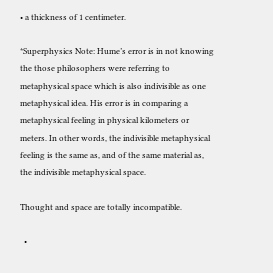• a thickness of 1 centimeter.

*Superphysics Note: Hume’s error is in not knowing the those philosophers were referring to metaphysical space which is also indivisible as one metaphysical idea. His error is in comparing a metaphysical feeling in physical kilometers or meters. In other words, the indivisible metaphysical feeling is the same as, and of the same material as, the indivisible metaphysical space.

Thought and space are totally incompatible.

  •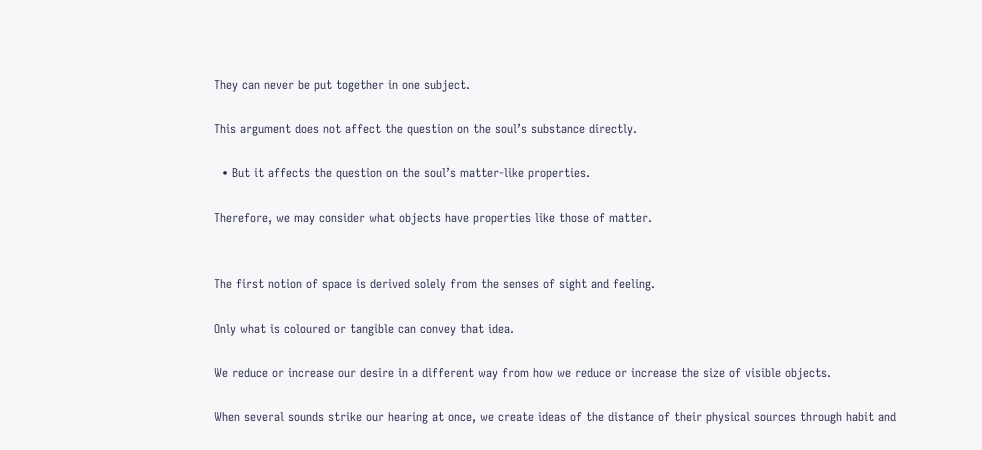They can never be put together in one subject.

This argument does not affect the question on the soul’s substance directly.

  • But it affects the question on the soul’s matter-like properties.

Therefore, we may consider what objects have properties like those of matter.


The first notion of space is derived solely from the senses of sight and feeling.

Only what is coloured or tangible can convey that idea.

We reduce or increase our desire in a different way from how we reduce or increase the size of visible objects.

When several sounds strike our hearing at once, we create ideas of the distance of their physical sources through habit and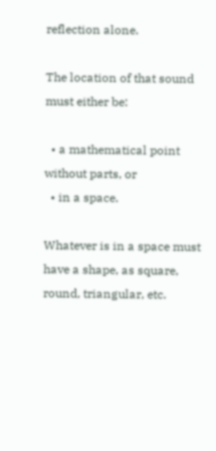reflection alone.

The location of that sound must either be:

  • a mathematical point without parts, or
  • in a space.

Whatever is in a space must have a shape, as square, round, triangular, etc.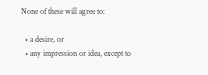None of these will agree to:

  • a desire, or
  • any impression or idea, except to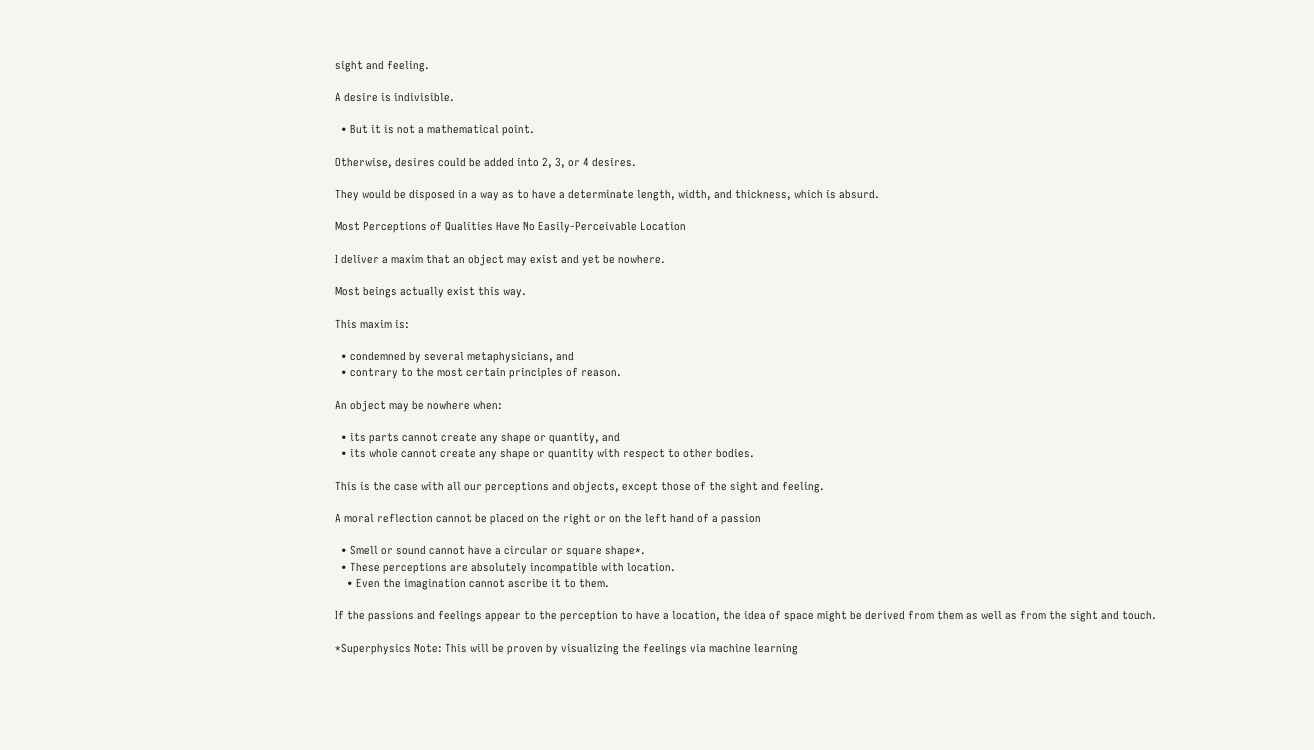sight and feeling.

A desire is indivisible.

  • But it is not a mathematical point.

Otherwise, desires could be added into 2, 3, or 4 desires.

They would be disposed in a way as to have a determinate length, width, and thickness, which is absurd.

Most Perceptions of Qualities Have No Easily-Perceivable Location

I deliver a maxim that an object may exist and yet be nowhere.

Most beings actually exist this way.

This maxim is:

  • condemned by several metaphysicians, and
  • contrary to the most certain principles of reason.

An object may be nowhere when:

  • its parts cannot create any shape or quantity, and
  • its whole cannot create any shape or quantity with respect to other bodies.

This is the case with all our perceptions and objects, except those of the sight and feeling.

A moral reflection cannot be placed on the right or on the left hand of a passion

  • Smell or sound cannot have a circular or square shape*.
  • These perceptions are absolutely incompatible with location.
    • Even the imagination cannot ascribe it to them.

If the passions and feelings appear to the perception to have a location, the idea of space might be derived from them as well as from the sight and touch.

*Superphysics Note: This will be proven by visualizing the feelings via machine learning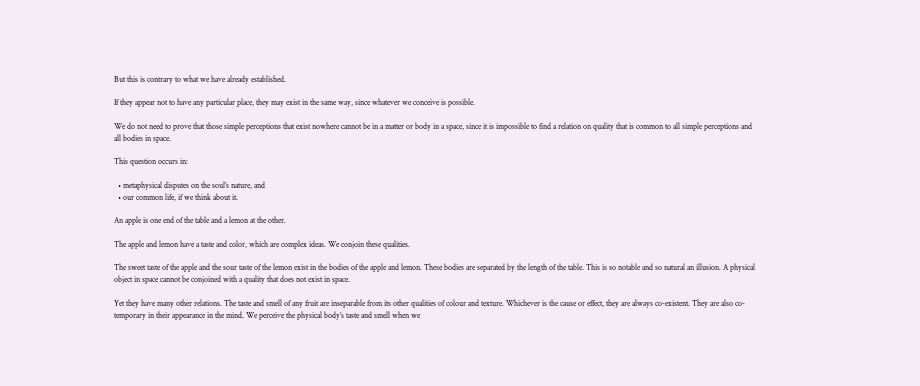But this is contrary to what we have already established.

If they appear not to have any particular place, they may exist in the same way, since whatever we conceive is possible.

We do not need to prove that those simple perceptions that exist nowhere cannot be in a matter or body in a space, since it is impossible to find a relation on quality that is common to all simple perceptions and all bodies in space.

This question occurs in:

  • metaphysical disputes on the soul’s nature, and
  • our common life, if we think about it.

An apple is one end of the table and a lemon at the other.

The apple and lemon have a taste and color, which are complex ideas. We conjoin these qualities.

The sweet taste of the apple and the sour taste of the lemon exist in the bodies of the apple and lemon. These bodies are separated by the length of the table. This is so notable and so natural an illusion. A physical object in space cannot be conjoined with a quality that does not exist in space.

Yet they have many other relations. The taste and smell of any fruit are inseparable from its other qualities of colour and texture. Whichever is the cause or effect, they are always co-existent. They are also co-temporary in their appearance in the mind. We perceive the physical body’s taste and smell when we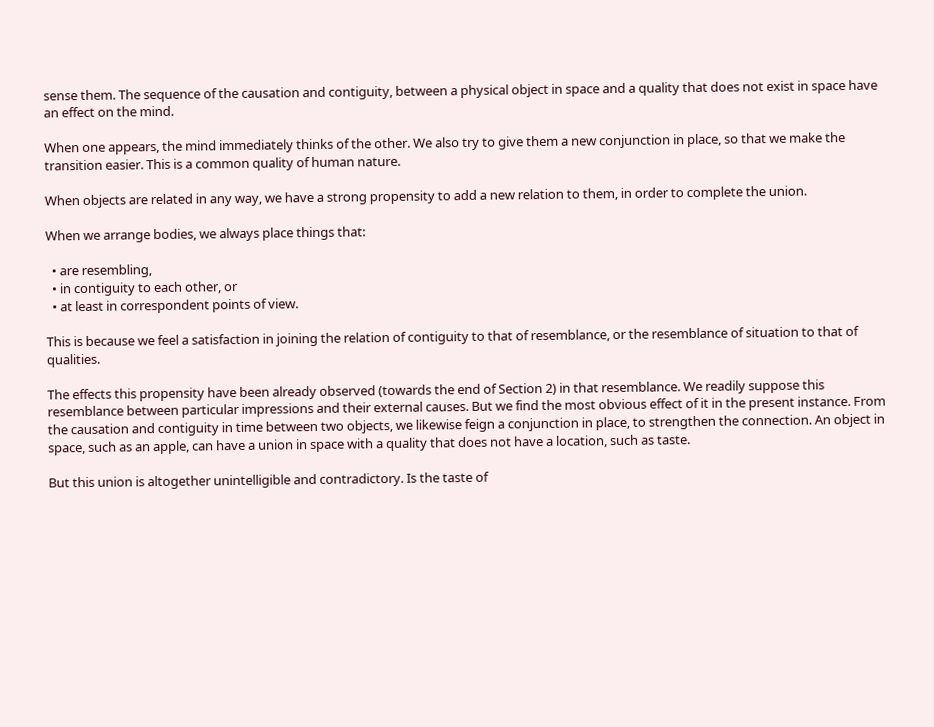sense them. The sequence of the causation and contiguity, between a physical object in space and a quality that does not exist in space have an effect on the mind.

When one appears, the mind immediately thinks of the other. We also try to give them a new conjunction in place, so that we make the transition easier. This is a common quality of human nature.

When objects are related in any way, we have a strong propensity to add a new relation to them, in order to complete the union.

When we arrange bodies, we always place things that:

  • are resembling,
  • in contiguity to each other, or
  • at least in correspondent points of view.

This is because we feel a satisfaction in joining the relation of contiguity to that of resemblance, or the resemblance of situation to that of qualities.

The effects this propensity have been already observed (towards the end of Section 2) in that resemblance. We readily suppose this resemblance between particular impressions and their external causes. But we find the most obvious effect of it in the present instance. From the causation and contiguity in time between two objects, we likewise feign a conjunction in place, to strengthen the connection. An object in space, such as an apple, can have a union in space with a quality that does not have a location, such as taste.

But this union is altogether unintelligible and contradictory. Is the taste of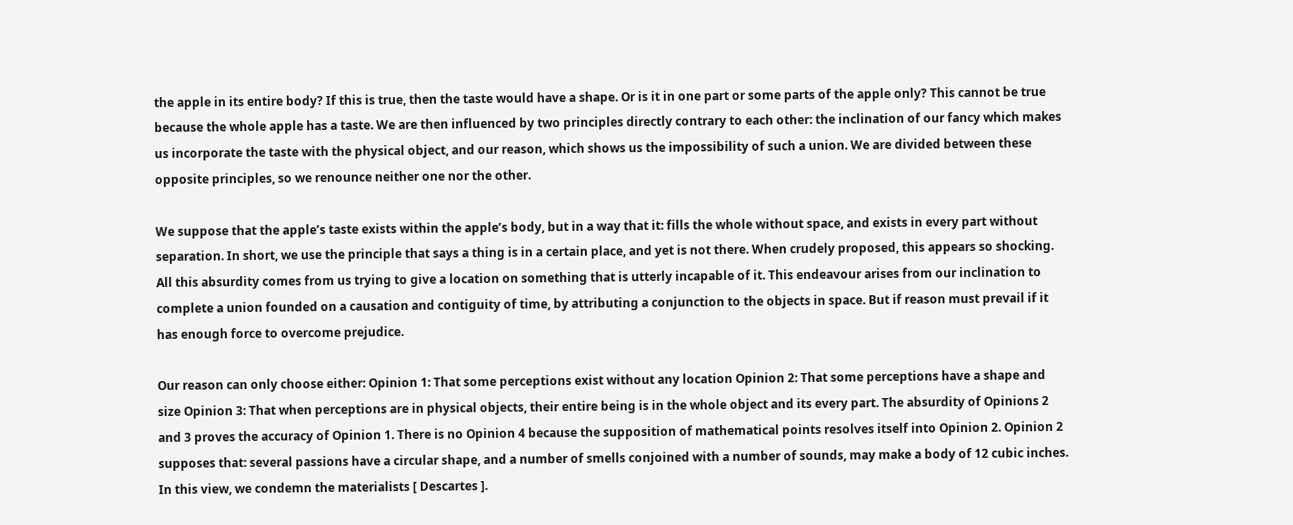the apple in its entire body? If this is true, then the taste would have a shape. Or is it in one part or some parts of the apple only? This cannot be true because the whole apple has a taste. We are then influenced by two principles directly contrary to each other: the inclination of our fancy which makes us incorporate the taste with the physical object, and our reason, which shows us the impossibility of such a union. We are divided between these opposite principles, so we renounce neither one nor the other.

We suppose that the apple’s taste exists within the apple’s body, but in a way that it: fills the whole without space, and exists in every part without separation. In short, we use the principle that says a thing is in a certain place, and yet is not there. When crudely proposed, this appears so shocking. All this absurdity comes from us trying to give a location on something that is utterly incapable of it. This endeavour arises from our inclination to complete a union founded on a causation and contiguity of time, by attributing a conjunction to the objects in space. But if reason must prevail if it has enough force to overcome prejudice.

Our reason can only choose either: Opinion 1: That some perceptions exist without any location Opinion 2: That some perceptions have a shape and size Opinion 3: That when perceptions are in physical objects, their entire being is in the whole object and its every part. The absurdity of Opinions 2 and 3 proves the accuracy of Opinion 1. There is no Opinion 4 because the supposition of mathematical points resolves itself into Opinion 2. Opinion 2 supposes that: several passions have a circular shape, and a number of smells conjoined with a number of sounds, may make a body of 12 cubic inches. In this view, we condemn the materialists [ Descartes ].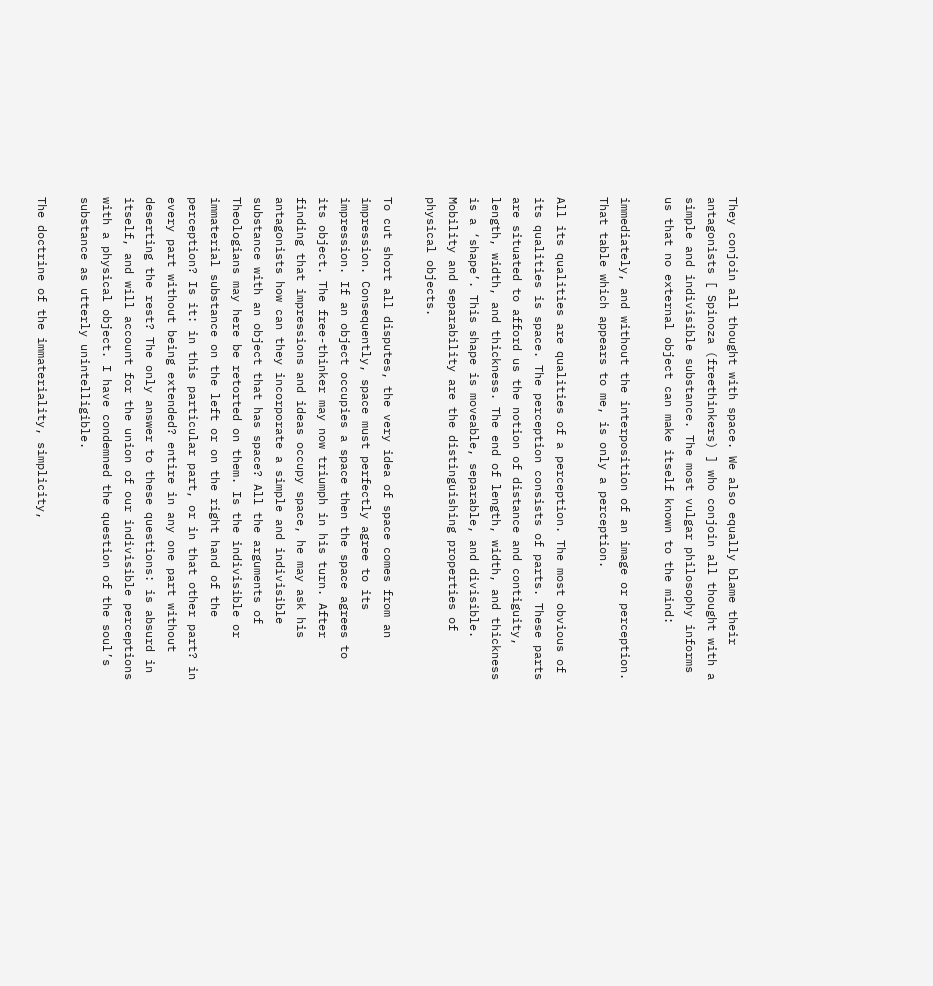They conjoin all thought with space. We also equally blame their antagonists [ Spinoza (freethinkers) ] who conjoin all thought with a simple and indivisible substance. The most vulgar philosophy informs us that no external object can make itself known to the mind:

immediately, and without the interposition of an image or perception. That table which appears to me, is only a perception.

All its qualities are qualities of a perception. The most obvious of its qualities is space. The perception consists of parts. These parts are situated to afford us the notion of distance and contiguity, length, width, and thickness. The end of length, width, and thickness is a ‘shape’. This shape is moveable, separable, and divisible. Mobility and separability are the distinguishing properties of physical objects.

To cut short all disputes, the very idea of space comes from an impression. Consequently, space must perfectly agree to its impression. If an object occupies a space then the space agrees to its object. The free-thinker may now triumph in his turn. After finding that impressions and ideas occupy space, he may ask his antagonists how can they incorporate a simple and indivisible substance with an object that has space? All the arguments of Theologians may here be retorted on them. Is the indivisible or immaterial substance on the left or on the right hand of the perception? Is it: in this particular part, or in that other part? in every part without being extended? entire in any one part without deserting the rest? The only answer to these questions: is absurd in itself, and will account for the union of our indivisible perceptions with a physical object. I have condemned the question of the soul’s substance as utterly unintelligible.

The doctrine of the immateriality, simplicity,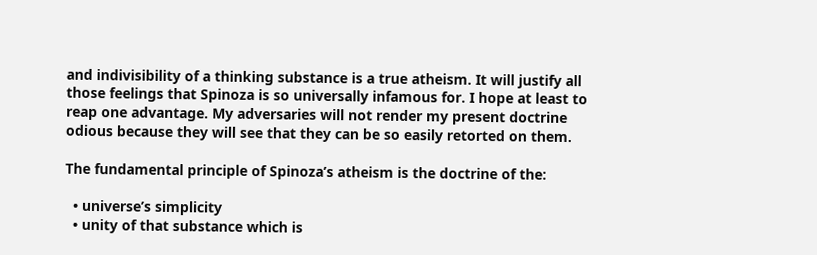and indivisibility of a thinking substance is a true atheism. It will justify all those feelings that Spinoza is so universally infamous for. I hope at least to reap one advantage. My adversaries will not render my present doctrine odious because they will see that they can be so easily retorted on them.

The fundamental principle of Spinoza’s atheism is the doctrine of the:

  • universe’s simplicity
  • unity of that substance which is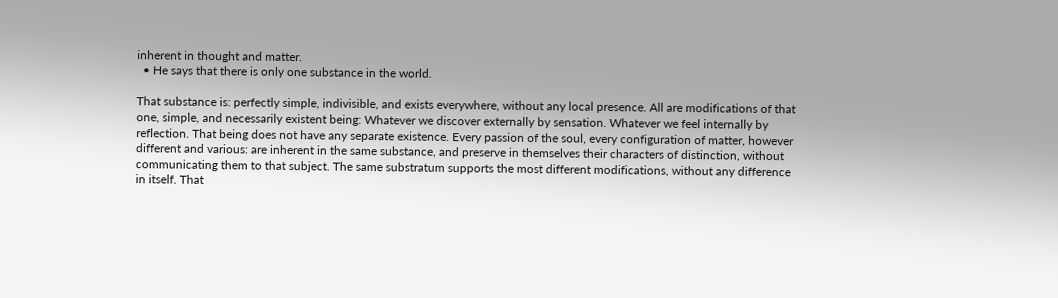inherent in thought and matter.
  • He says that there is only one substance in the world.

That substance is: perfectly simple, indivisible, and exists everywhere, without any local presence. All are modifications of that one, simple, and necessarily existent being: Whatever we discover externally by sensation. Whatever we feel internally by reflection. That being does not have any separate existence. Every passion of the soul, every configuration of matter, however different and various: are inherent in the same substance, and preserve in themselves their characters of distinction, without communicating them to that subject. The same substratum supports the most different modifications, without any difference in itself. That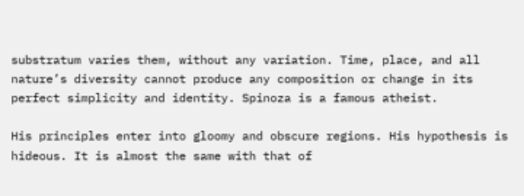substratum varies them, without any variation. Time, place, and all nature’s diversity cannot produce any composition or change in its perfect simplicity and identity. Spinoza is a famous atheist.

His principles enter into gloomy and obscure regions. His hypothesis is hideous. It is almost the same with that of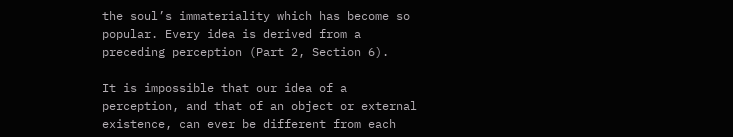the soul’s immateriality which has become so popular. Every idea is derived from a preceding perception (Part 2, Section 6).

It is impossible that our idea of a perception, and that of an object or external existence, can ever be different from each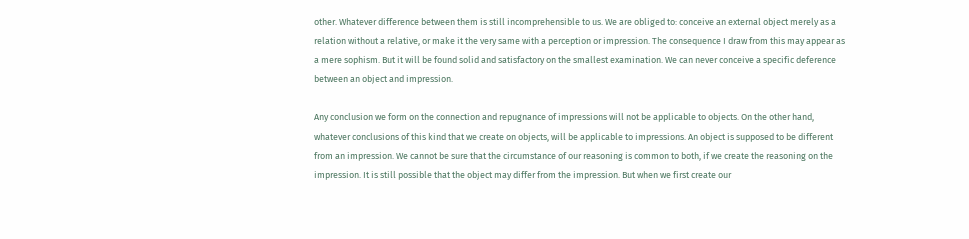other. Whatever difference between them is still incomprehensible to us. We are obliged to: conceive an external object merely as a relation without a relative, or make it the very same with a perception or impression. The consequence I draw from this may appear as a mere sophism. But it will be found solid and satisfactory on the smallest examination. We can never conceive a specific deference between an object and impression.

Any conclusion we form on the connection and repugnance of impressions will not be applicable to objects. On the other hand, whatever conclusions of this kind that we create on objects, will be applicable to impressions. An object is supposed to be different from an impression. We cannot be sure that the circumstance of our reasoning is common to both, if we create the reasoning on the impression. It is still possible that the object may differ from the impression. But when we first create our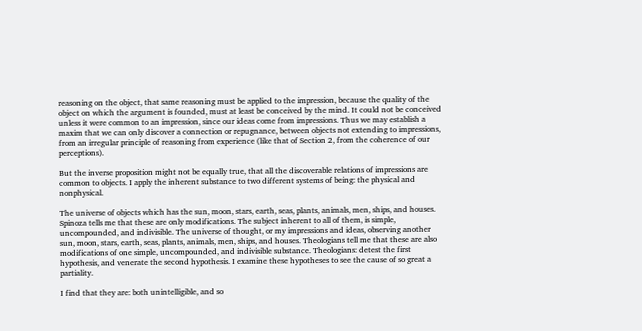reasoning on the object, that same reasoning must be applied to the impression, because the quality of the object on which the argument is founded, must at least be conceived by the mind. It could not be conceived unless it were common to an impression, since our ideas come from impressions. Thus we may establish a maxim that we can only discover a connection or repugnance, between objects not extending to impressions, from an irregular principle of reasoning from experience (like that of Section 2, from the coherence of our perceptions).

But the inverse proposition might not be equally true, that all the discoverable relations of impressions are common to objects. I apply the inherent substance to two different systems of being: the physical and nonphysical.

The universe of objects which has the sun, moon, stars, earth, seas, plants, animals, men, ships, and houses. Spinoza tells me that these are only modifications. The subject inherent to all of them, is simple, uncompounded, and indivisible. The universe of thought, or my impressions and ideas, observing another sun, moon, stars, earth, seas, plants, animals, men, ships, and houses. Theologians tell me that these are also modifications of one simple, uncompounded, and indivisible substance. Theologians: detest the first hypothesis, and venerate the second hypothesis. I examine these hypotheses to see the cause of so great a partiality.

I find that they are: both unintelligible, and so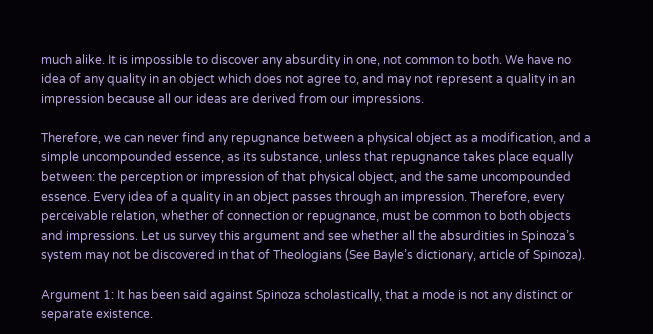much alike. It is impossible to discover any absurdity in one, not common to both. We have no idea of any quality in an object which does not agree to, and may not represent a quality in an impression because all our ideas are derived from our impressions.

Therefore, we can never find any repugnance between a physical object as a modification, and a simple uncompounded essence, as its substance, unless that repugnance takes place equally between: the perception or impression of that physical object, and the same uncompounded essence. Every idea of a quality in an object passes through an impression. Therefore, every perceivable relation, whether of connection or repugnance, must be common to both objects and impressions. Let us survey this argument and see whether all the absurdities in Spinoza’s system may not be discovered in that of Theologians (See Bayle’s dictionary, article of Spinoza).

Argument 1: It has been said against Spinoza scholastically, that a mode is not any distinct or separate existence.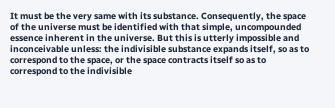It must be the very same with its substance. Consequently, the space of the universe must be identified with that simple, uncompounded essence inherent in the universe. But this is utterly impossible and inconceivable unless: the indivisible substance expands itself, so as to correspond to the space, or the space contracts itself so as to correspond to the indivisible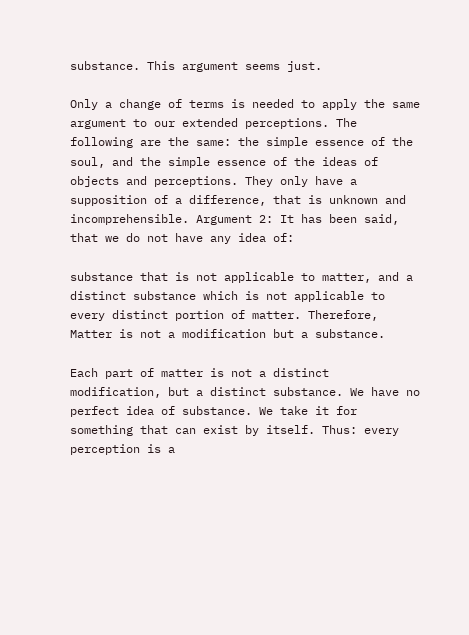substance. This argument seems just.

Only a change of terms is needed to apply the same argument to our extended perceptions. The following are the same: the simple essence of the soul, and the simple essence of the ideas of objects and perceptions. They only have a supposition of a difference, that is unknown and incomprehensible. Argument 2: It has been said, that we do not have any idea of:

substance that is not applicable to matter, and a distinct substance which is not applicable to every distinct portion of matter. Therefore, Matter is not a modification but a substance.

Each part of matter is not a distinct modification, but a distinct substance. We have no perfect idea of substance. We take it for something that can exist by itself. Thus: every perception is a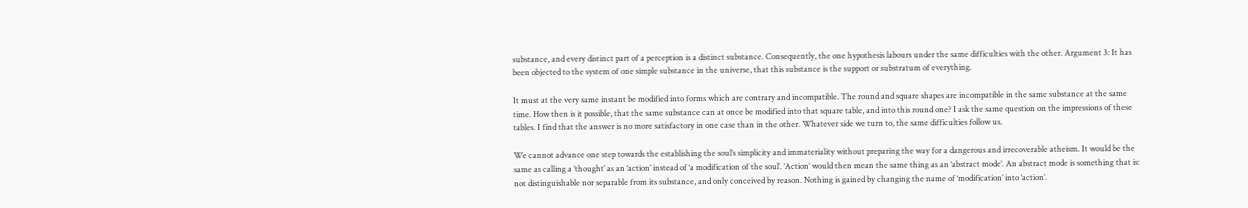substance, and every distinct part of a perception is a distinct substance. Consequently, the one hypothesis labours under the same difficulties with the other. Argument 3: It has been objected to the system of one simple substance in the universe, that this substance is the support or substratum of everything.

It must at the very same instant be modified into forms which are contrary and incompatible. The round and square shapes are incompatible in the same substance at the same time. How then is it possible, that the same substance can at once be modified into that square table, and into this round one? I ask the same question on the impressions of these tables. I find that the answer is no more satisfactory in one case than in the other. Whatever side we turn to, the same difficulties follow us.

We cannot advance one step towards the establishing the soul’s simplicity and immateriality without preparing the way for a dangerous and irrecoverable atheism. It would be the same as calling a ’thought’ as an ‘action’ instead of ‘a modification of the soul’. ‘Action’ would then mean the same thing as an ‘abstract mode’. An abstract mode is something that is: not distinguishable nor separable from its substance, and only conceived by reason. Nothing is gained by changing the name of ‘modification’ into ‘action’.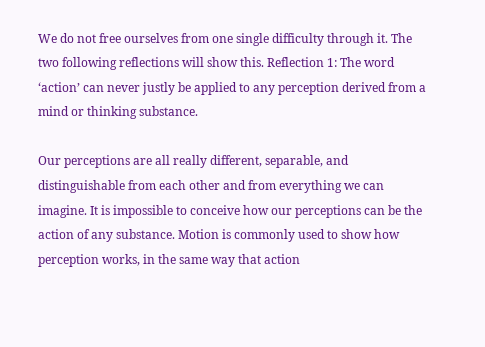We do not free ourselves from one single difficulty through it. The two following reflections will show this. Reflection 1: The word ‘action’ can never justly be applied to any perception derived from a mind or thinking substance.

Our perceptions are all really different, separable, and distinguishable from each other and from everything we can imagine. It is impossible to conceive how our perceptions can be the action of any substance. Motion is commonly used to show how perception works, in the same way that action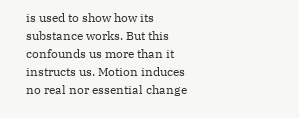is used to show how its substance works. But this confounds us more than it instructs us. Motion induces no real nor essential change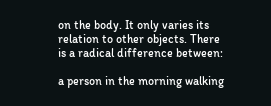on the body. It only varies its relation to other objects. There is a radical difference between:

a person in the morning walking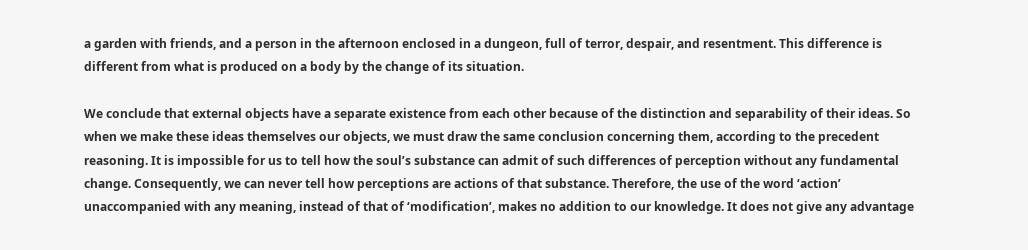a garden with friends, and a person in the afternoon enclosed in a dungeon, full of terror, despair, and resentment. This difference is different from what is produced on a body by the change of its situation.

We conclude that external objects have a separate existence from each other because of the distinction and separability of their ideas. So when we make these ideas themselves our objects, we must draw the same conclusion concerning them, according to the precedent reasoning. It is impossible for us to tell how the soul’s substance can admit of such differences of perception without any fundamental change. Consequently, we can never tell how perceptions are actions of that substance. Therefore, the use of the word ‘action’ unaccompanied with any meaning, instead of that of ‘modification’, makes no addition to our knowledge. It does not give any advantage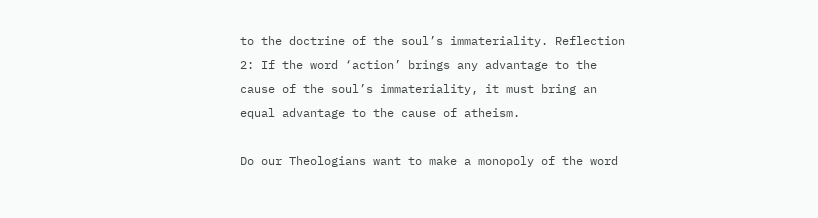to the doctrine of the soul’s immateriality. Reflection 2: If the word ‘action’ brings any advantage to the cause of the soul’s immateriality, it must bring an equal advantage to the cause of atheism.

Do our Theologians want to make a monopoly of the word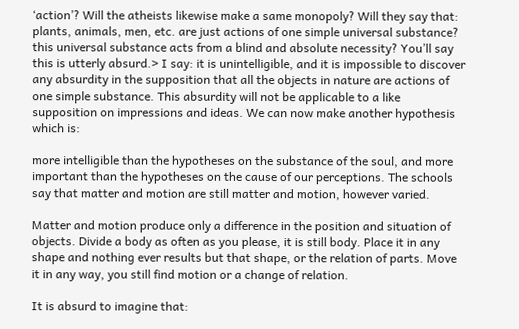‘action’? Will the atheists likewise make a same monopoly? Will they say that: plants, animals, men, etc. are just actions of one simple universal substance? this universal substance acts from a blind and absolute necessity? You’ll say this is utterly absurd.> I say: it is unintelligible, and it is impossible to discover any absurdity in the supposition that all the objects in nature are actions of one simple substance. This absurdity will not be applicable to a like supposition on impressions and ideas. We can now make another hypothesis which is:

more intelligible than the hypotheses on the substance of the soul, and more important than the hypotheses on the cause of our perceptions. The schools say that matter and motion are still matter and motion, however varied.

Matter and motion produce only a difference in the position and situation of objects. Divide a body as often as you please, it is still body. Place it in any shape and nothing ever results but that shape, or the relation of parts. Move it in any way, you still find motion or a change of relation.

It is absurd to imagine that: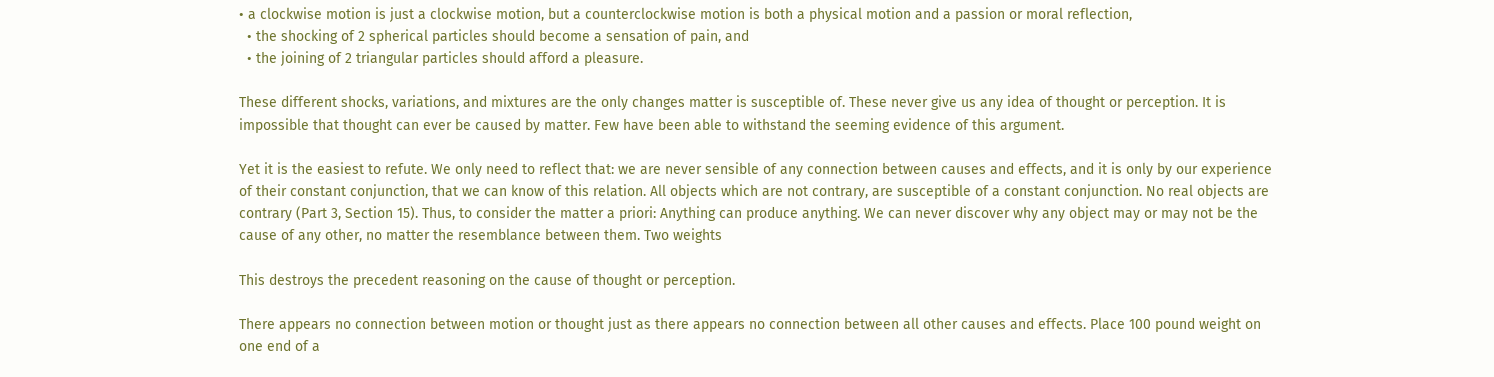• a clockwise motion is just a clockwise motion, but a counterclockwise motion is both a physical motion and a passion or moral reflection,
  • the shocking of 2 spherical particles should become a sensation of pain, and
  • the joining of 2 triangular particles should afford a pleasure.

These different shocks, variations, and mixtures are the only changes matter is susceptible of. These never give us any idea of thought or perception. It is impossible that thought can ever be caused by matter. Few have been able to withstand the seeming evidence of this argument.

Yet it is the easiest to refute. We only need to reflect that: we are never sensible of any connection between causes and effects, and it is only by our experience of their constant conjunction, that we can know of this relation. All objects which are not contrary, are susceptible of a constant conjunction. No real objects are contrary (Part 3, Section 15). Thus, to consider the matter a priori: Anything can produce anything. We can never discover why any object may or may not be the cause of any other, no matter the resemblance between them. Two weights

This destroys the precedent reasoning on the cause of thought or perception.

There appears no connection between motion or thought just as there appears no connection between all other causes and effects. Place 100 pound weight on one end of a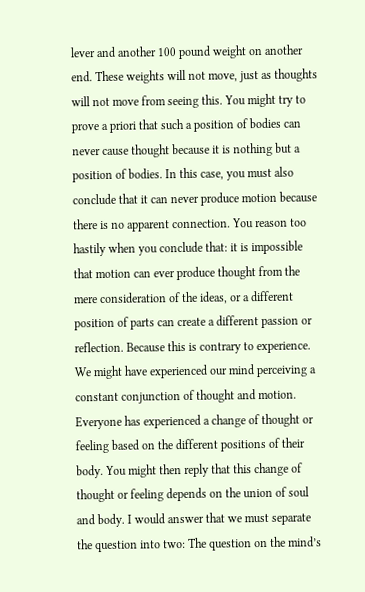lever and another 100 pound weight on another end. These weights will not move, just as thoughts will not move from seeing this. You might try to prove a priori that such a position of bodies can never cause thought because it is nothing but a position of bodies. In this case, you must also conclude that it can never produce motion because there is no apparent connection. You reason too hastily when you conclude that: it is impossible that motion can ever produce thought from the mere consideration of the ideas, or a different position of parts can create a different passion or reflection. Because this is contrary to experience. We might have experienced our mind perceiving a constant conjunction of thought and motion. Everyone has experienced a change of thought or feeling based on the different positions of their body. You might then reply that this change of thought or feeling depends on the union of soul and body. I would answer that we must separate the question into two: The question on the mind’s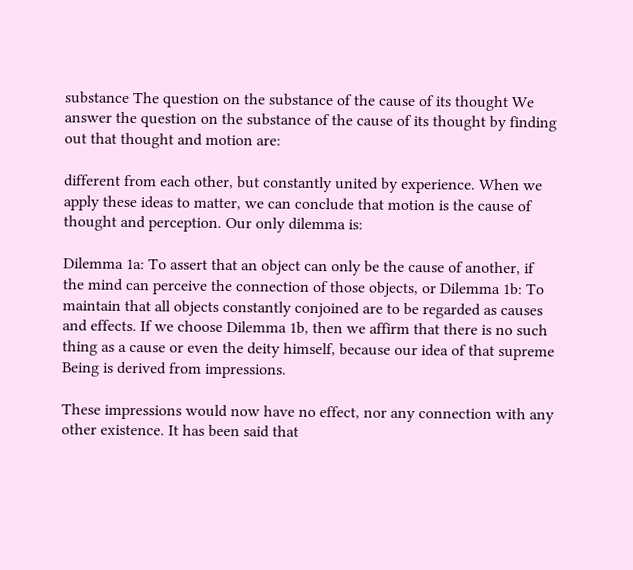substance The question on the substance of the cause of its thought We answer the question on the substance of the cause of its thought by finding out that thought and motion are:

different from each other, but constantly united by experience. When we apply these ideas to matter, we can conclude that motion is the cause of thought and perception. Our only dilemma is:

Dilemma 1a: To assert that an object can only be the cause of another, if the mind can perceive the connection of those objects, or Dilemma 1b: To maintain that all objects constantly conjoined are to be regarded as causes and effects. If we choose Dilemma 1b, then we affirm that there is no such thing as a cause or even the deity himself, because our idea of that supreme Being is derived from impressions.

These impressions would now have no effect, nor any connection with any other existence. It has been said that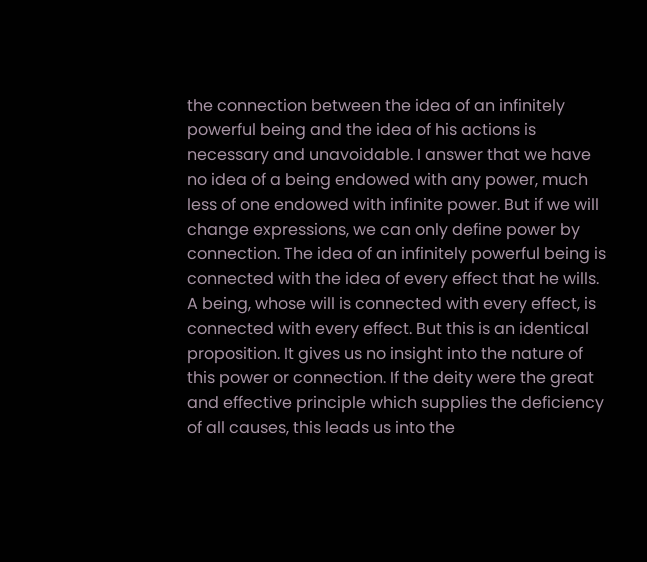the connection between the idea of an infinitely powerful being and the idea of his actions is necessary and unavoidable. I answer that we have no idea of a being endowed with any power, much less of one endowed with infinite power. But if we will change expressions, we can only define power by connection. The idea of an infinitely powerful being is connected with the idea of every effect that he wills. A being, whose will is connected with every effect, is connected with every effect. But this is an identical proposition. It gives us no insight into the nature of this power or connection. If the deity were the great and effective principle which supplies the deficiency of all causes, this leads us into the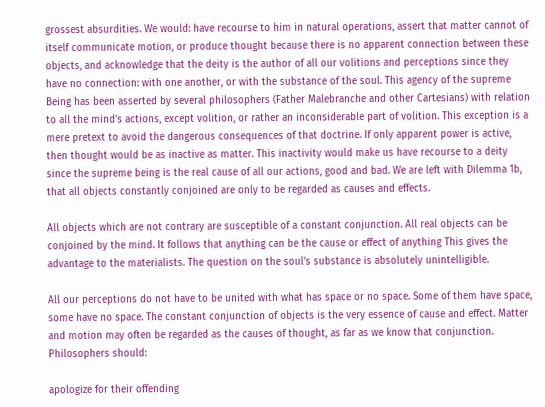grossest absurdities. We would: have recourse to him in natural operations, assert that matter cannot of itself communicate motion, or produce thought because there is no apparent connection between these objects, and acknowledge that the deity is the author of all our volitions and perceptions since they have no connection: with one another, or with the substance of the soul. This agency of the supreme Being has been asserted by several philosophers (Father Malebranche and other Cartesians) with relation to all the mind’s actions, except volition, or rather an inconsiderable part of volition. This exception is a mere pretext to avoid the dangerous consequences of that doctrine. If only apparent power is active, then thought would be as inactive as matter. This inactivity would make us have recourse to a deity since the supreme being is the real cause of all our actions, good and bad. We are left with Dilemma 1b, that all objects constantly conjoined are only to be regarded as causes and effects.

All objects which are not contrary are susceptible of a constant conjunction. All real objects can be conjoined by the mind. It follows that anything can be the cause or effect of anything This gives the advantage to the materialists. The question on the soul’s substance is absolutely unintelligible.

All our perceptions do not have to be united with what has space or no space. Some of them have space, some have no space. The constant conjunction of objects is the very essence of cause and effect. Matter and motion may often be regarded as the causes of thought, as far as we know that conjunction. Philosophers should:

apologize for their offending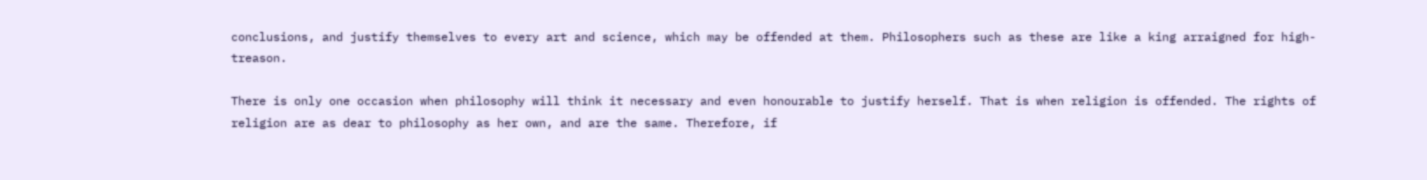conclusions, and justify themselves to every art and science, which may be offended at them. Philosophers such as these are like a king arraigned for high-treason.

There is only one occasion when philosophy will think it necessary and even honourable to justify herself. That is when religion is offended. The rights of religion are as dear to philosophy as her own, and are the same. Therefore, if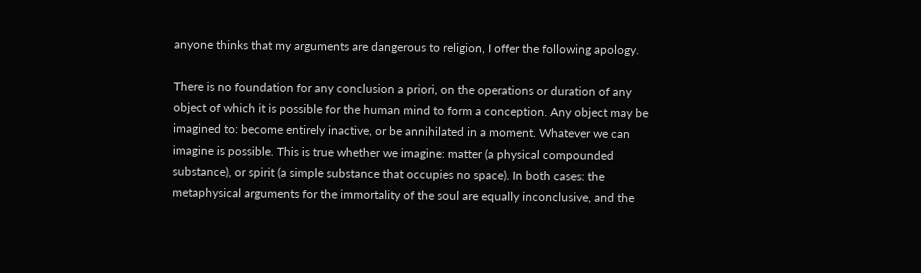anyone thinks that my arguments are dangerous to religion, I offer the following apology.

There is no foundation for any conclusion a priori, on the operations or duration of any object of which it is possible for the human mind to form a conception. Any object may be imagined to: become entirely inactive, or be annihilated in a moment. Whatever we can imagine is possible. This is true whether we imagine: matter (a physical compounded substance), or spirit (a simple substance that occupies no space). In both cases: the metaphysical arguments for the immortality of the soul are equally inconclusive, and the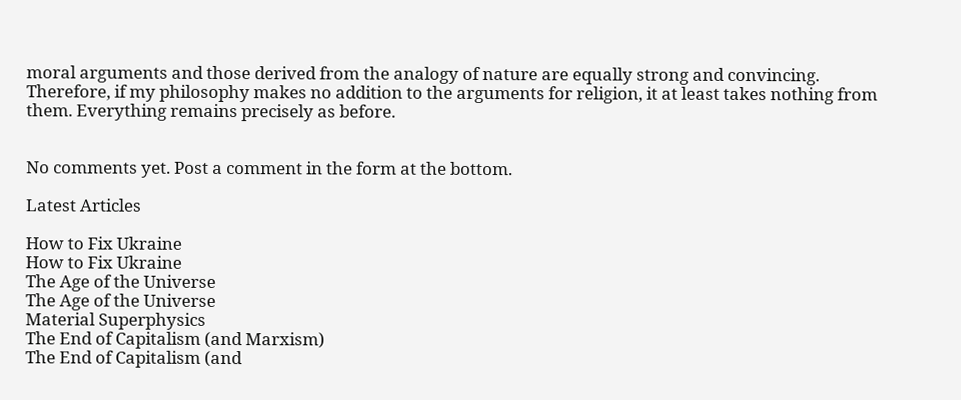moral arguments and those derived from the analogy of nature are equally strong and convincing. Therefore, if my philosophy makes no addition to the arguments for religion, it at least takes nothing from them. Everything remains precisely as before.


No comments yet. Post a comment in the form at the bottom.

Latest Articles

How to Fix Ukraine
How to Fix Ukraine
The Age of the Universe
The Age of the Universe
Material Superphysics
The End of Capitalism (and Marxism)
The End of Capitalism (and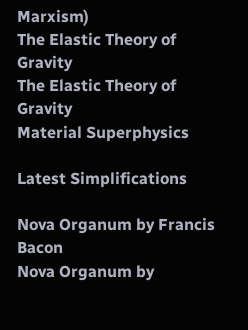Marxism)
The Elastic Theory of Gravity
The Elastic Theory of Gravity
Material Superphysics

Latest Simplifications

Nova Organum by Francis Bacon
Nova Organum by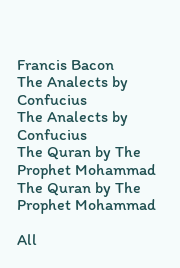Francis Bacon
The Analects by Confucius
The Analects by Confucius
The Quran by The Prophet Mohammad
The Quran by The Prophet Mohammad

All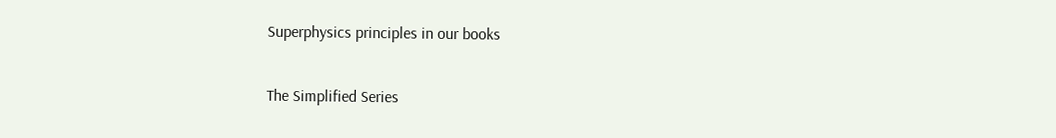Superphysics principles in our books

The Simplified Series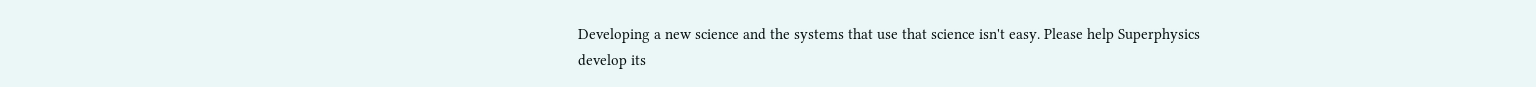Developing a new science and the systems that use that science isn't easy. Please help Superphysics develop its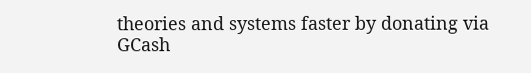theories and systems faster by donating via GCash